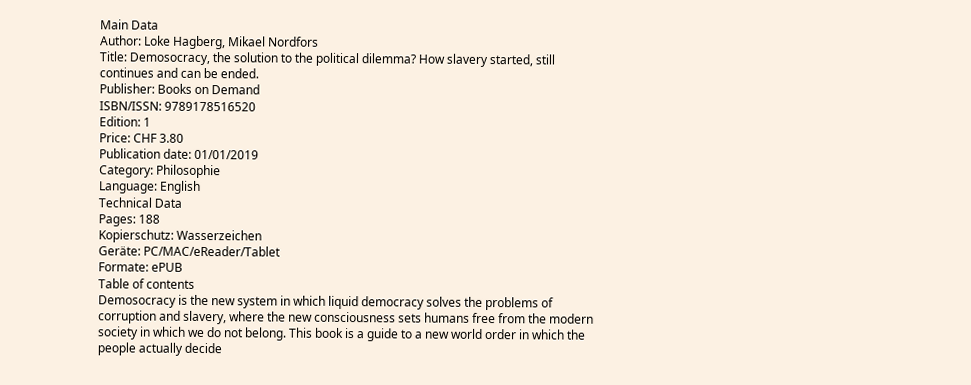Main Data
Author: Loke Hagberg, Mikael Nordfors
Title: Demosocracy, the solution to the political dilemma? How slavery started, still continues and can be ended.
Publisher: Books on Demand
ISBN/ISSN: 9789178516520
Edition: 1
Price: CHF 3.80
Publication date: 01/01/2019
Category: Philosophie
Language: English
Technical Data
Pages: 188
Kopierschutz: Wasserzeichen
Geräte: PC/MAC/eReader/Tablet
Formate: ePUB
Table of contents
Demosocracy is the new system in which liquid democracy solves the problems of corruption and slavery, where the new consciousness sets humans free from the modern society in which we do not belong. This book is a guide to a new world order in which the people actually decide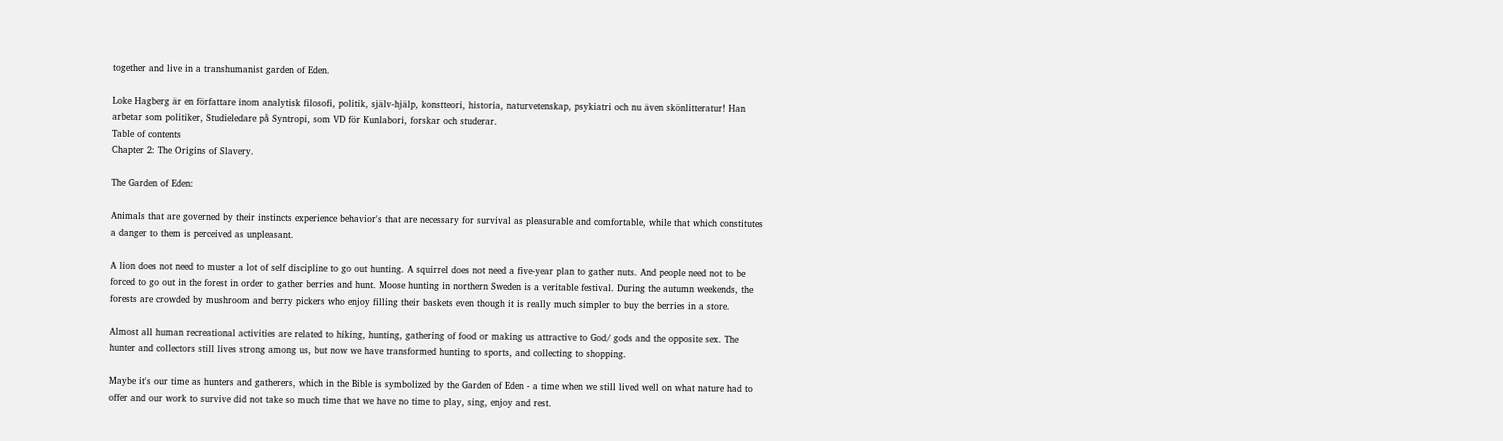together and live in a transhumanist garden of Eden.

Loke Hagberg är en författare inom analytisk filosofi, politik, själv-hjälp, konstteori, historia, naturvetenskap, psykiatri och nu även skönlitteratur! Han arbetar som politiker, Studieledare på Syntropi, som VD för Kunlabori, forskar och studerar.
Table of contents
Chapter 2: The Origins of Slavery.

The Garden of Eden:

Animals that are governed by their instincts experience behavior's that are necessary for survival as pleasurable and comfortable, while that which constitutes a danger to them is perceived as unpleasant.

A lion does not need to muster a lot of self discipline to go out hunting. A squirrel does not need a five-year plan to gather nuts. And people need not to be forced to go out in the forest in order to gather berries and hunt. Moose hunting in northern Sweden is a veritable festival. During the autumn weekends, the forests are crowded by mushroom and berry pickers who enjoy filling their baskets even though it is really much simpler to buy the berries in a store.

Almost all human recreational activities are related to hiking, hunting, gathering of food or making us attractive to God/ gods and the opposite sex. The hunter and collectors still lives strong among us, but now we have transformed hunting to sports, and collecting to shopping.

Maybe it's our time as hunters and gatherers, which in the Bible is symbolized by the Garden of Eden - a time when we still lived well on what nature had to offer and our work to survive did not take so much time that we have no time to play, sing, enjoy and rest.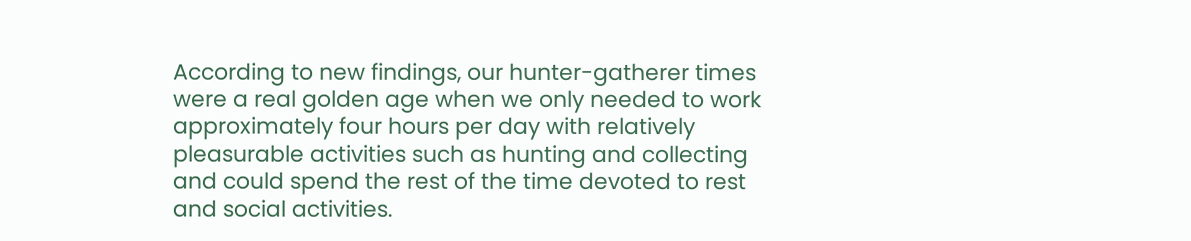According to new findings, our hunter-gatherer times were a real golden age when we only needed to work approximately four hours per day with relatively pleasurable activities such as hunting and collecting and could spend the rest of the time devoted to rest and social activities.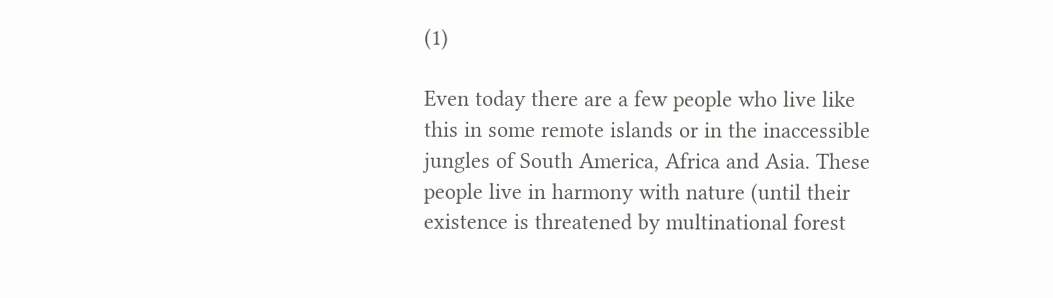(1)

Even today there are a few people who live like this in some remote islands or in the inaccessible jungles of South America, Africa and Asia. These people live in harmony with nature (until their existence is threatened by multinational forest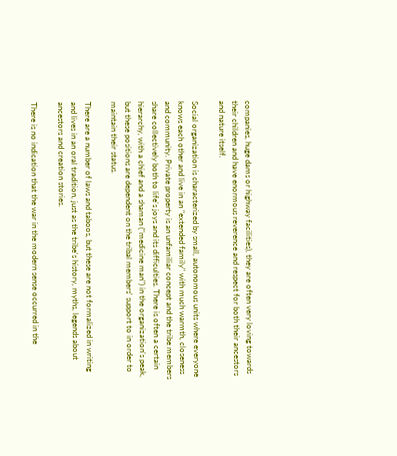companies, huge dams or highway facilities), they are often very loving towards their children and have enormous reverence and respect for both their ancestors and nature itself.

Social organization is characterized by small, autonomous units where everyone knows each other and live in an "extended family" with much warmth, closeness and community. Private property is an unfamiliar concept and the tribe members share collectively both to life's joys and its difficulties. There is often a certain hierarchy, with a chief and a shaman ("medicine man") in the organization's peak, but these positions are dependent on the tribal members' support to in order to maintain their status.

There are a number of laws and taboos, but these are not formalized in writing and lives in an oral tradition, just as the tribe's history, myths, legends about ancestors and creation stories.

There is no indication that the war in the modern sense occurred in the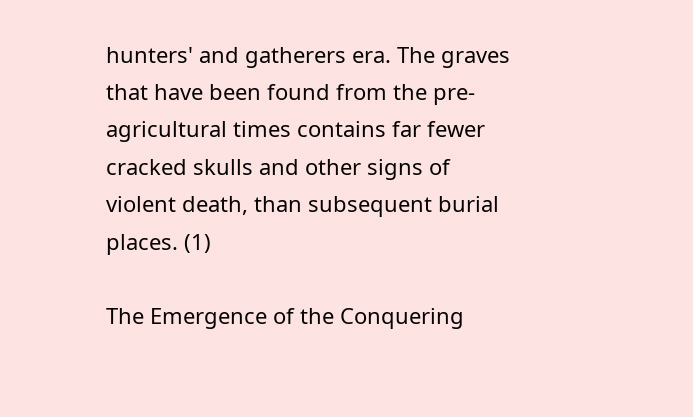hunters' and gatherers era. The graves that have been found from the pre-agricultural times contains far fewer cracked skulls and other signs of violent death, than subsequent burial places. (1)

The Emergence of the Conquering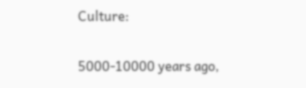Culture:

5000-10000 years ago,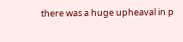there was a huge upheaval in p